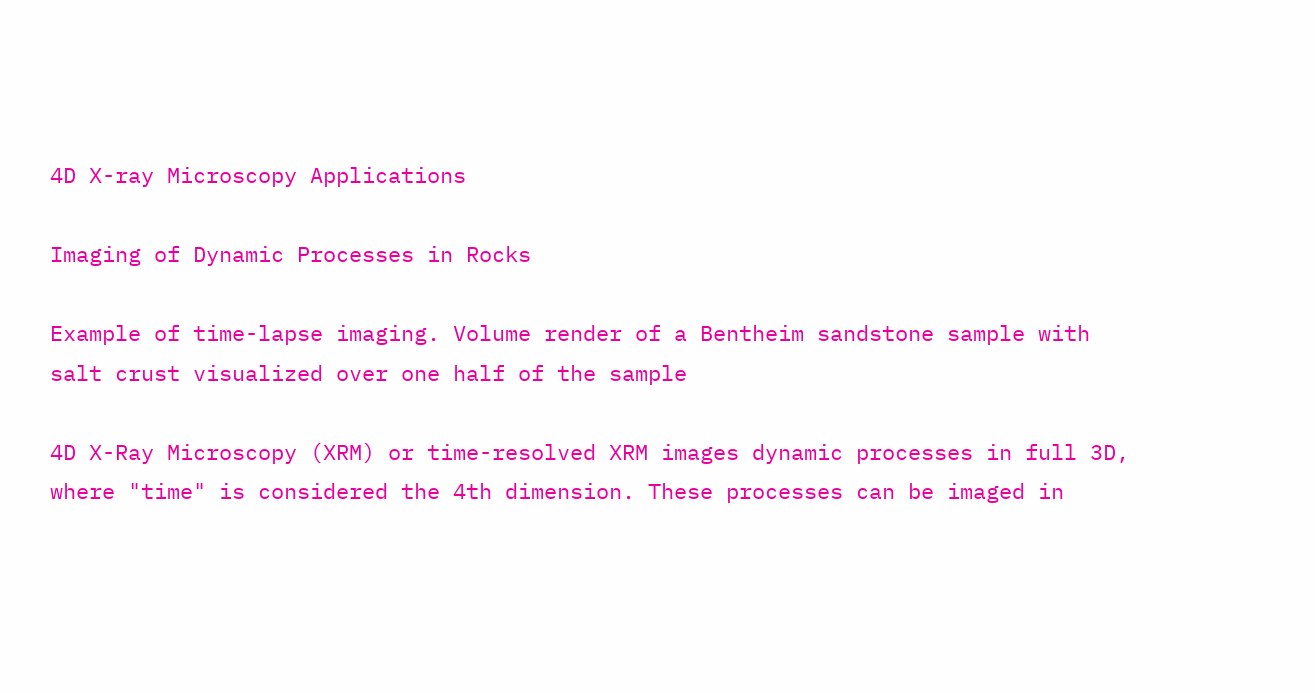4D X-ray Microscopy Applications

Imaging of Dynamic Processes in Rocks

Example of time-lapse imaging. Volume render of a Bentheim sandstone sample with salt crust visualized over one half of the sample

4D X-Ray Microscopy (XRM) or time-resolved XRM images dynamic processes in full 3D, where "time" is considered the 4th dimension. These processes can be imaged in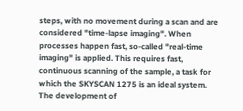steps, with no movement during a scan and are considered "time-lapse imaging". When processes happen fast, so-called "real-time imaging" is applied. This requires fast, continuous scanning of the sample, a task for which the SKYSCAN 1275 is an ideal system. The development of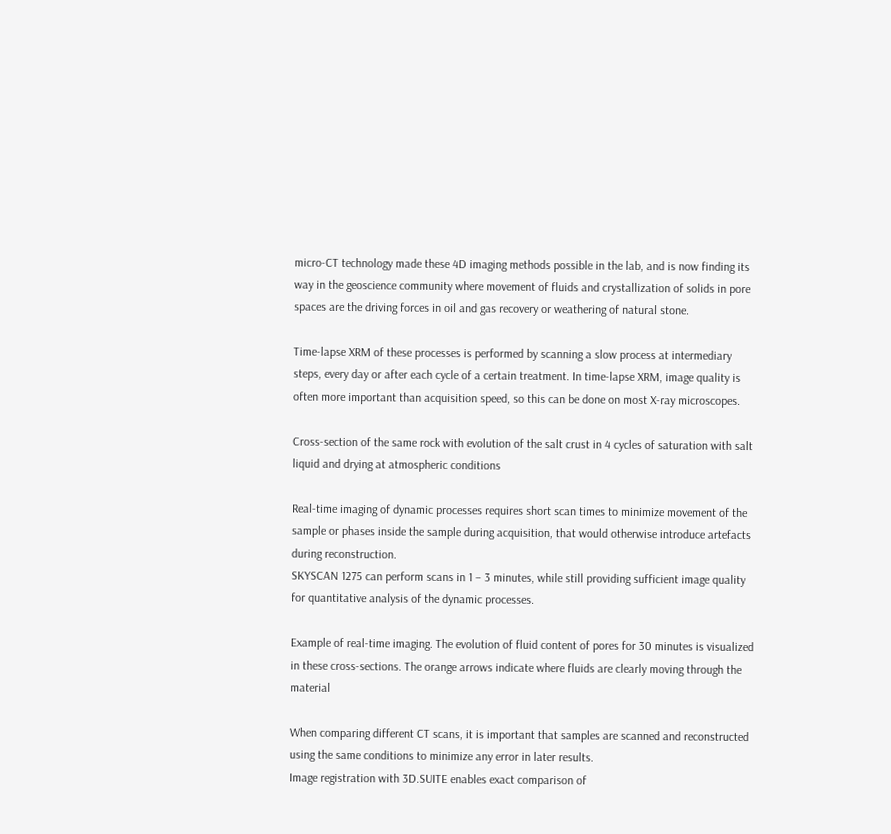micro-CT technology made these 4D imaging methods possible in the lab, and is now finding its way in the geoscience community where movement of fluids and crystallization of solids in pore spaces are the driving forces in oil and gas recovery or weathering of natural stone.

Time-lapse XRM of these processes is performed by scanning a slow process at intermediary steps, every day or after each cycle of a certain treatment. In time-lapse XRM, image quality is often more important than acquisition speed, so this can be done on most X-ray microscopes.

Cross-section of the same rock with evolution of the salt crust in 4 cycles of saturation with salt liquid and drying at atmospheric conditions

Real-time imaging of dynamic processes requires short scan times to minimize movement of the sample or phases inside the sample during acquisition, that would otherwise introduce artefacts during reconstruction.
SKYSCAN 1275 can perform scans in 1 – 3 minutes, while still providing sufficient image quality for quantitative analysis of the dynamic processes.

Example of real-time imaging. The evolution of fluid content of pores for 30 minutes is visualized in these cross-sections. The orange arrows indicate where fluids are clearly moving through the material

When comparing different CT scans, it is important that samples are scanned and reconstructed using the same conditions to minimize any error in later results.
Image registration with 3D.SUITE enables exact comparison of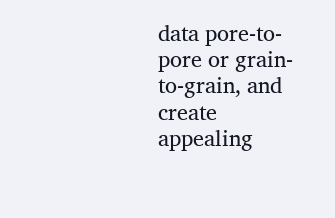data pore-to-pore or grain-to-grain, and create appealing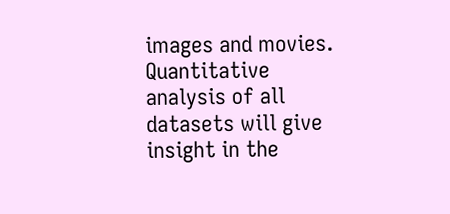images and movies. Quantitative analysis of all datasets will give insight in the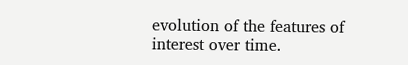evolution of the features of interest over time.